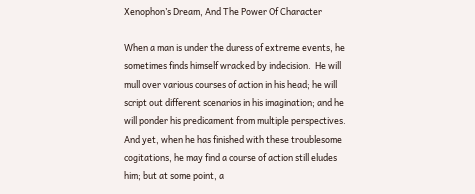Xenophon’s Dream, And The Power Of Character

When a man is under the duress of extreme events, he sometimes finds himself wracked by indecision.  He will mull over various courses of action in his head; he will script out different scenarios in his imagination; and he will ponder his predicament from multiple perspectives.  And yet, when he has finished with these troublesome cogitations, he may find a course of action still eludes him; but at some point, a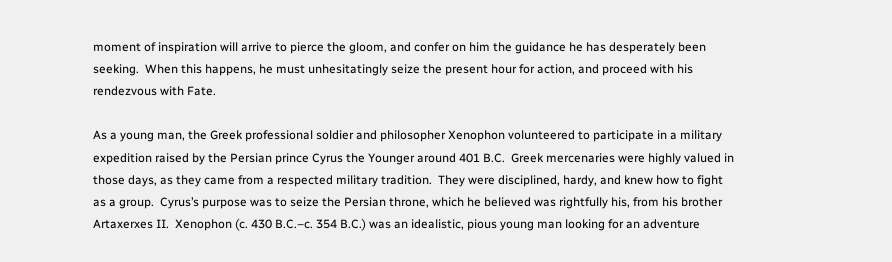moment of inspiration will arrive to pierce the gloom, and confer on him the guidance he has desperately been seeking.  When this happens, he must unhesitatingly seize the present hour for action, and proceed with his rendezvous with Fate.

As a young man, the Greek professional soldier and philosopher Xenophon volunteered to participate in a military expedition raised by the Persian prince Cyrus the Younger around 401 B.C.  Greek mercenaries were highly valued in those days, as they came from a respected military tradition.  They were disciplined, hardy, and knew how to fight as a group.  Cyrus’s purpose was to seize the Persian throne, which he believed was rightfully his, from his brother Artaxerxes II.  Xenophon (c. 430 B.C.–c. 354 B.C.) was an idealistic, pious young man looking for an adventure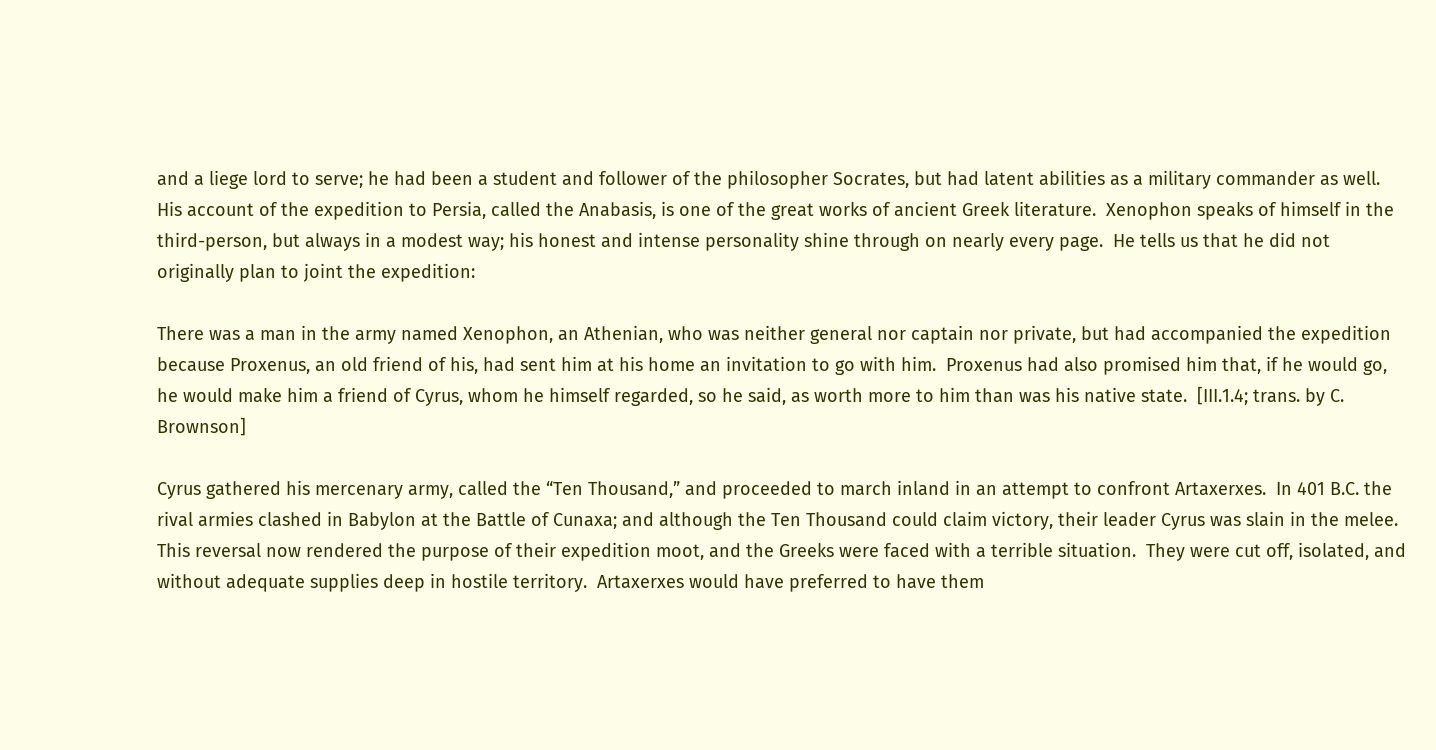and a liege lord to serve; he had been a student and follower of the philosopher Socrates, but had latent abilities as a military commander as well.  His account of the expedition to Persia, called the Anabasis, is one of the great works of ancient Greek literature.  Xenophon speaks of himself in the third-person, but always in a modest way; his honest and intense personality shine through on nearly every page.  He tells us that he did not originally plan to joint the expedition:

There was a man in the army named Xenophon, an Athenian, who was neither general nor captain nor private, but had accompanied the expedition because Proxenus, an old friend of his, had sent him at his home an invitation to go with him.  Proxenus had also promised him that, if he would go, he would make him a friend of Cyrus, whom he himself regarded, so he said, as worth more to him than was his native state.  [III.1.4; trans. by C. Brownson]

Cyrus gathered his mercenary army, called the “Ten Thousand,” and proceeded to march inland in an attempt to confront Artaxerxes.  In 401 B.C. the rival armies clashed in Babylon at the Battle of Cunaxa; and although the Ten Thousand could claim victory, their leader Cyrus was slain in the melee.  This reversal now rendered the purpose of their expedition moot, and the Greeks were faced with a terrible situation.  They were cut off, isolated, and without adequate supplies deep in hostile territory.  Artaxerxes would have preferred to have them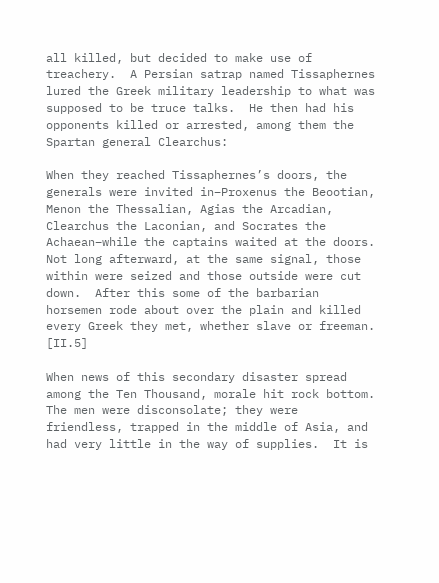all killed, but decided to make use of treachery.  A Persian satrap named Tissaphernes lured the Greek military leadership to what was supposed to be truce talks.  He then had his opponents killed or arrested, among them the Spartan general Clearchus:

When they reached Tissaphernes’s doors, the generals were invited in–Proxenus the Beootian, Menon the Thessalian, Agias the Arcadian, Clearchus the Laconian, and Socrates the Achaean–while the captains waited at the doors.  Not long afterward, at the same signal, those within were seized and those outside were cut down.  After this some of the barbarian horsemen rode about over the plain and killed every Greek they met, whether slave or freeman.  [II.5]

When news of this secondary disaster spread among the Ten Thousand, morale hit rock bottom.  The men were disconsolate; they were friendless, trapped in the middle of Asia, and had very little in the way of supplies.  It is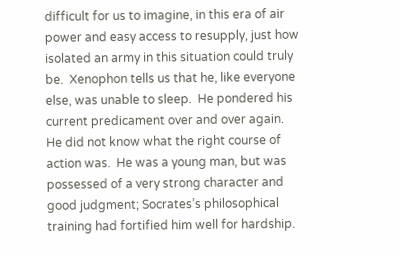difficult for us to imagine, in this era of air power and easy access to resupply, just how isolated an army in this situation could truly be.  Xenophon tells us that he, like everyone else, was unable to sleep.  He pondered his current predicament over and over again.  He did not know what the right course of action was.  He was a young man, but was possessed of a very strong character and good judgment; Socrates’s philosophical training had fortified him well for hardship.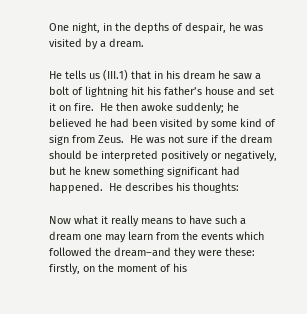One night, in the depths of despair, he was visited by a dream.

He tells us (III.1) that in his dream he saw a bolt of lightning hit his father’s house and set it on fire.  He then awoke suddenly; he believed he had been visited by some kind of sign from Zeus.  He was not sure if the dream should be interpreted positively or negatively, but he knew something significant had happened.  He describes his thoughts:

Now what it really means to have such a dream one may learn from the events which followed the dream–and they were these:  firstly, on the moment of his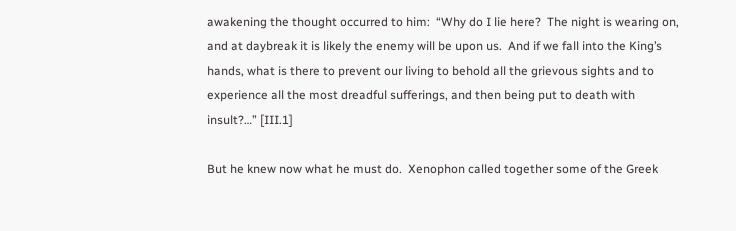awakening the thought occurred to him:  “Why do I lie here?  The night is wearing on, and at daybreak it is likely the enemy will be upon us.  And if we fall into the King’s hands, what is there to prevent our living to behold all the grievous sights and to experience all the most dreadful sufferings, and then being put to death with insult?…” [III.1]

But he knew now what he must do.  Xenophon called together some of the Greek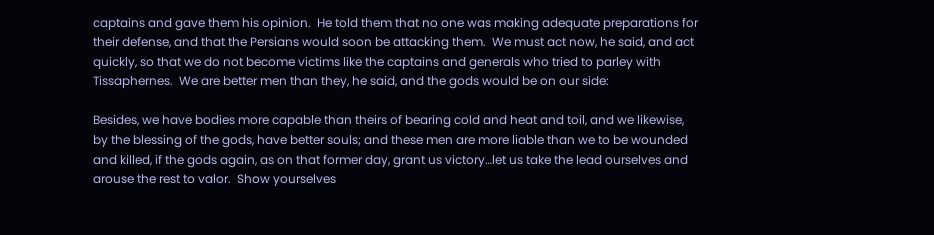captains and gave them his opinion.  He told them that no one was making adequate preparations for their defense, and that the Persians would soon be attacking them.  We must act now, he said, and act quickly, so that we do not become victims like the captains and generals who tried to parley with Tissaphernes.  We are better men than they, he said, and the gods would be on our side:

Besides, we have bodies more capable than theirs of bearing cold and heat and toil, and we likewise, by the blessing of the gods, have better souls; and these men are more liable than we to be wounded and killed, if the gods again, as on that former day, grant us victory…let us take the lead ourselves and arouse the rest to valor.  Show yourselves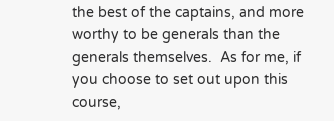the best of the captains, and more worthy to be generals than the generals themselves.  As for me, if you choose to set out upon this course,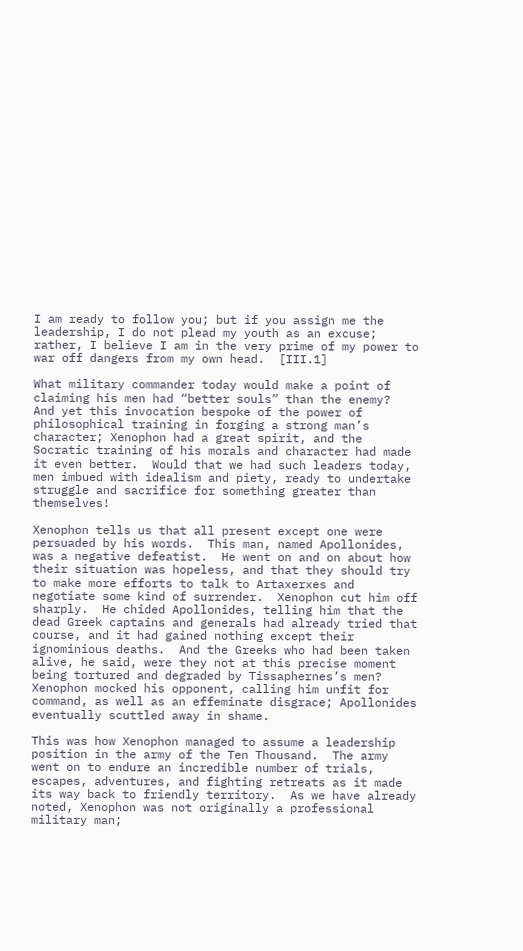I am ready to follow you; but if you assign me the leadership, I do not plead my youth as an excuse; rather, I believe I am in the very prime of my power to war off dangers from my own head.  [III.1]

What military commander today would make a point of claiming his men had “better souls” than the enemy?  And yet this invocation bespoke of the power of philosophical training in forging a strong man’s character; Xenophon had a great spirit, and the Socratic training of his morals and character had made it even better.  Would that we had such leaders today, men imbued with idealism and piety, ready to undertake struggle and sacrifice for something greater than themselves!

Xenophon tells us that all present except one were persuaded by his words.  This man, named Apollonides, was a negative defeatist.  He went on and on about how their situation was hopeless, and that they should try to make more efforts to talk to Artaxerxes and negotiate some kind of surrender.  Xenophon cut him off sharply.  He chided Apollonides, telling him that the dead Greek captains and generals had already tried that course, and it had gained nothing except their ignominious deaths.  And the Greeks who had been taken alive, he said, were they not at this precise moment being tortured and degraded by Tissaphernes’s men?  Xenophon mocked his opponent, calling him unfit for command, as well as an effeminate disgrace; Apollonides eventually scuttled away in shame.

This was how Xenophon managed to assume a leadership position in the army of the Ten Thousand.  The army went on to endure an incredible number of trials, escapes, adventures, and fighting retreats as it made its way back to friendly territory.  As we have already noted, Xenophon was not originally a professional military man;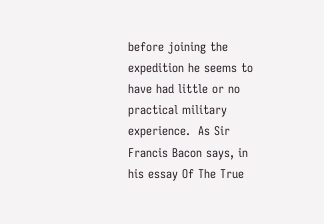before joining the expedition he seems to have had little or no practical military experience.  As Sir Francis Bacon says, in his essay Of The True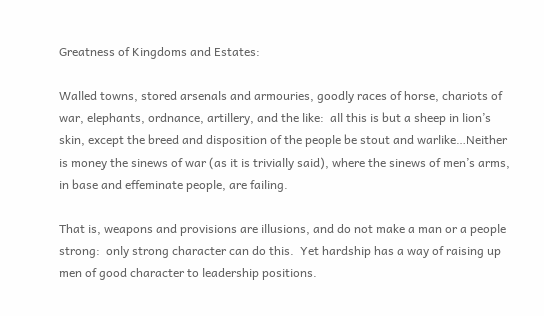Greatness of Kingdoms and Estates:

Walled towns, stored arsenals and armouries, goodly races of horse, chariots of war, elephants, ordnance, artillery, and the like:  all this is but a sheep in lion’s skin, except the breed and disposition of the people be stout and warlike…Neither is money the sinews of war (as it is trivially said), where the sinews of men’s arms, in base and effeminate people, are failing.

That is, weapons and provisions are illusions, and do not make a man or a people strong:  only strong character can do this.  Yet hardship has a way of raising up men of good character to leadership positions.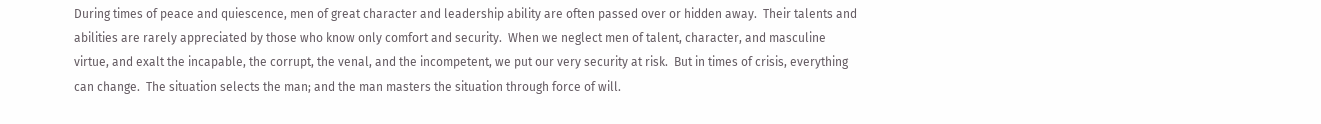During times of peace and quiescence, men of great character and leadership ability are often passed over or hidden away.  Their talents and abilities are rarely appreciated by those who know only comfort and security.  When we neglect men of talent, character, and masculine virtue, and exalt the incapable, the corrupt, the venal, and the incompetent, we put our very security at risk.  But in times of crisis, everything can change.  The situation selects the man; and the man masters the situation through force of will.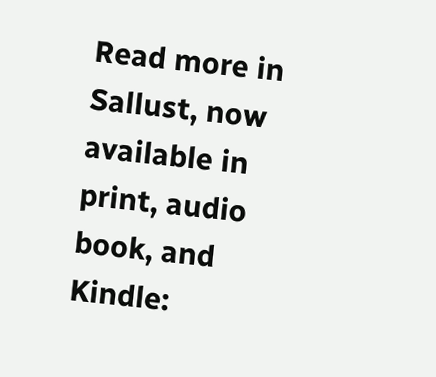Read more in Sallust, now available in print, audio book, and Kindle: